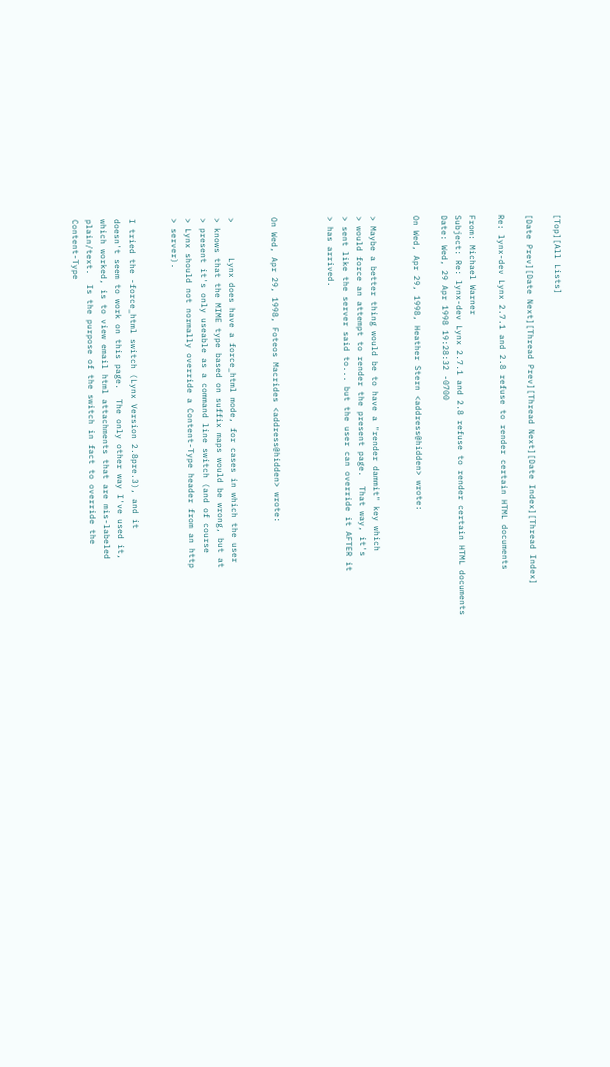[Top][All Lists]

[Date Prev][Date Next][Thread Prev][Thread Next][Date Index][Thread Index]

Re: lynx-dev Lynx 2.7.1 and 2.8 refuse to render certain HTML documents

From: Michael Warner
Subject: Re: lynx-dev Lynx 2.7.1 and 2.8 refuse to render certain HTML documents
Date: Wed, 29 Apr 1998 19:28:32 -0700

On Wed, Apr 29, 1998, Heather Stern <address@hidden> wrote:


> Maybe a better thing would be to have a "render dammit" key which
> would force an attempt to render the present page.  That way, it's
> sent like the server said to... but the user can override it AFTER it
> has arrived.



On Wed, Apr 29, 1998, Foteos Macrides <address@hidden> wrote:


>       Lynx does have a force_html mode, for cases in which the user
> knows that the MIME type based on suffix maps would be wrong, but at
> present it's only useable as a command line switch (and of course
> Lynx should not normally override a Content-Type header from an http
> server).


I tried the -force_html switch (Lynx Version 2.8pre.3), and it
doesn't seem to work on this page.  The only other way I've used it,
which worked, is to view email html attachments that are mis-labeled
plain/text.  Is the purpose of the switch in fact to override the
Content-Type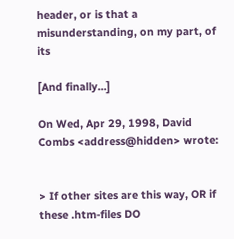header, or is that a misunderstanding, on my part, of its

[And finally...]

On Wed, Apr 29, 1998, David Combs <address@hidden> wrote:


> If other sites are this way, OR if these .htm-files DO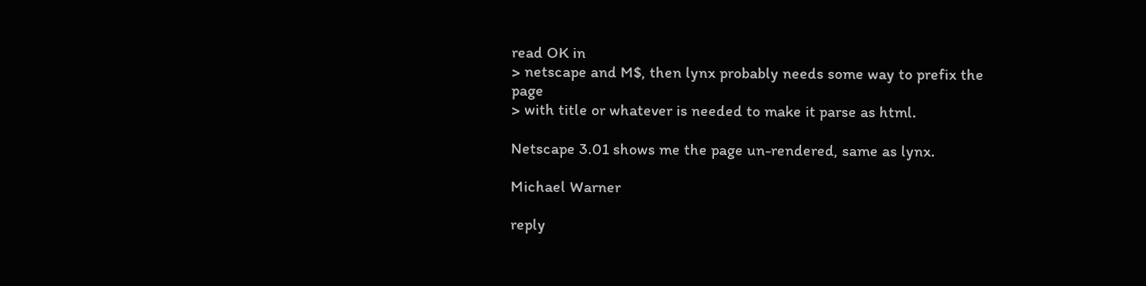read OK in
> netscape and M$, then lynx probably needs some way to prefix the page
> with title or whatever is needed to make it parse as html.

Netscape 3.01 shows me the page un-rendered, same as lynx.

Michael Warner

reply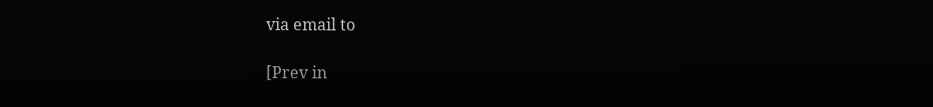via email to

[Prev in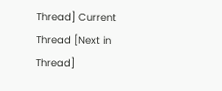Thread] Current Thread [Next in Thread]